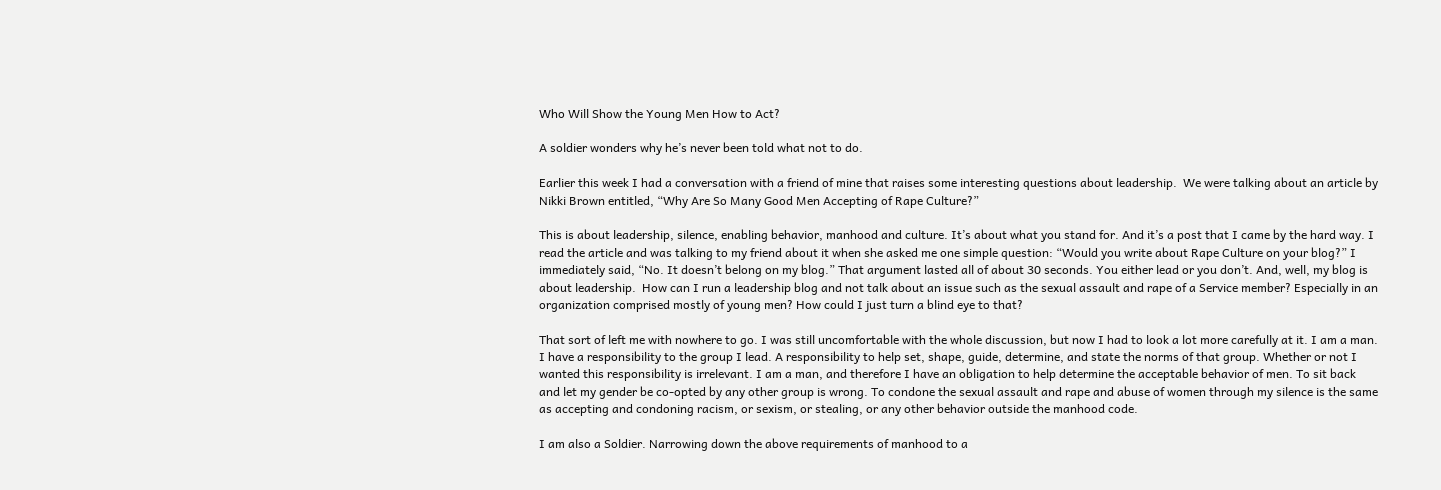Who Will Show the Young Men How to Act?

A soldier wonders why he’s never been told what not to do.

Earlier this week I had a conversation with a friend of mine that raises some interesting questions about leadership.  We were talking about an article by Nikki Brown entitled, “Why Are So Many Good Men Accepting of Rape Culture?”

This is about leadership, silence, enabling behavior, manhood and culture. It’s about what you stand for. And it’s a post that I came by the hard way. I read the article and was talking to my friend about it when she asked me one simple question: “Would you write about Rape Culture on your blog?” I immediately said, “No. It doesn’t belong on my blog.” That argument lasted all of about 30 seconds. You either lead or you don’t. And, well, my blog is about leadership.  How can I run a leadership blog and not talk about an issue such as the sexual assault and rape of a Service member? Especially in an organization comprised mostly of young men? How could I just turn a blind eye to that?

That sort of left me with nowhere to go. I was still uncomfortable with the whole discussion, but now I had to look a lot more carefully at it. I am a man. I have a responsibility to the group I lead. A responsibility to help set, shape, guide, determine, and state the norms of that group. Whether or not I wanted this responsibility is irrelevant. I am a man, and therefore I have an obligation to help determine the acceptable behavior of men. To sit back and let my gender be co-opted by any other group is wrong. To condone the sexual assault and rape and abuse of women through my silence is the same as accepting and condoning racism, or sexism, or stealing, or any other behavior outside the manhood code.

I am also a Soldier. Narrowing down the above requirements of manhood to a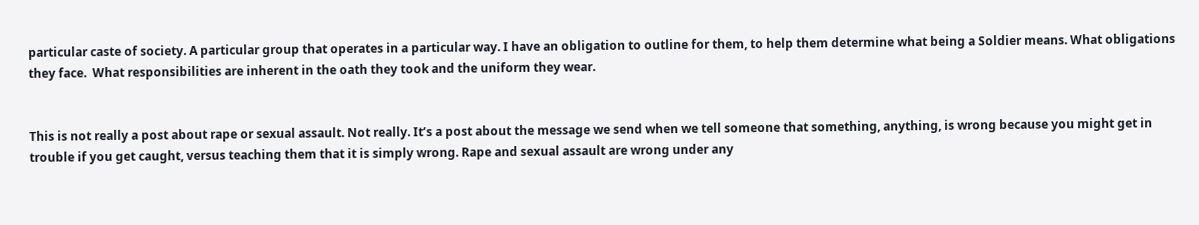particular caste of society. A particular group that operates in a particular way. I have an obligation to outline for them, to help them determine what being a Soldier means. What obligations they face.  What responsibilities are inherent in the oath they took and the uniform they wear.


This is not really a post about rape or sexual assault. Not really. It’s a post about the message we send when we tell someone that something, anything, is wrong because you might get in trouble if you get caught, versus teaching them that it is simply wrong. Rape and sexual assault are wrong under any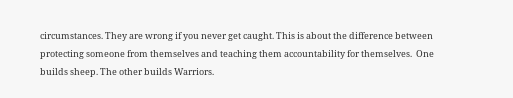circumstances. They are wrong if you never get caught. This is about the difference between protecting someone from themselves and teaching them accountability for themselves.  One builds sheep. The other builds Warriors.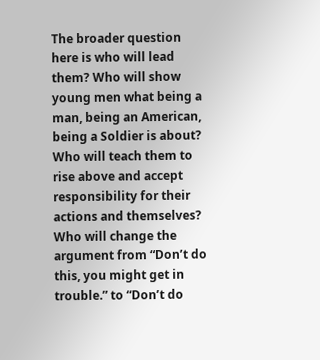The broader question here is who will lead them? Who will show young men what being a man, being an American, being a Soldier is about? Who will teach them to rise above and accept responsibility for their actions and themselves?  Who will change the argument from “Don’t do this, you might get in trouble.” to “Don’t do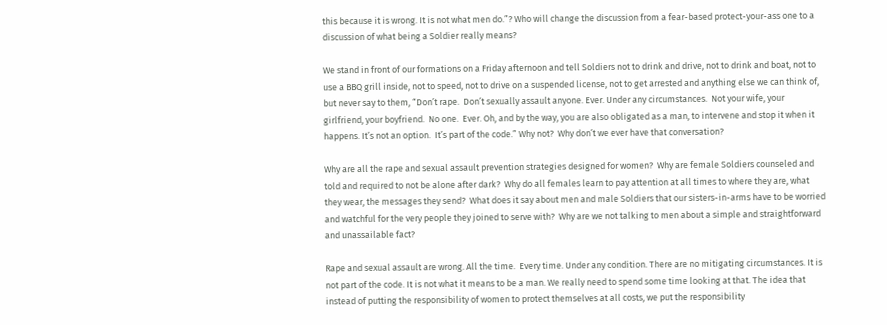this because it is wrong. It is not what men do.”? Who will change the discussion from a fear-based protect-your-ass one to a discussion of what being a Soldier really means?

We stand in front of our formations on a Friday afternoon and tell Soldiers not to drink and drive, not to drink and boat, not to use a BBQ grill inside, not to speed, not to drive on a suspended license, not to get arrested and anything else we can think of, but never say to them, “Don’t rape.  Don’t sexually assault anyone. Ever. Under any circumstances.  Not your wife, your girlfriend, your boyfriend.  No one.  Ever. Oh, and by the way, you are also obligated as a man, to intervene and stop it when it happens. It’s not an option.  It’s part of the code.” Why not?  Why don’t we ever have that conversation?

Why are all the rape and sexual assault prevention strategies designed for women?  Why are female Soldiers counseled and told and required to not be alone after dark?  Why do all females learn to pay attention at all times to where they are, what they wear, the messages they send?  What does it say about men and male Soldiers that our sisters-in-arms have to be worried and watchful for the very people they joined to serve with?  Why are we not talking to men about a simple and straightforward and unassailable fact?

Rape and sexual assault are wrong. All the time.  Every time. Under any condition. There are no mitigating circumstances. It is not part of the code. It is not what it means to be a man. We really need to spend some time looking at that. The idea that instead of putting the responsibility of women to protect themselves at all costs, we put the responsibility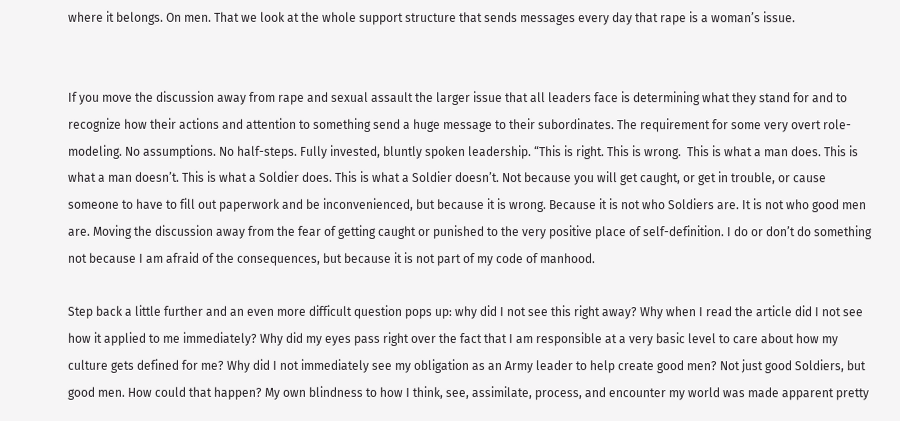where it belongs. On men. That we look at the whole support structure that sends messages every day that rape is a woman’s issue.


If you move the discussion away from rape and sexual assault the larger issue that all leaders face is determining what they stand for and to recognize how their actions and attention to something send a huge message to their subordinates. The requirement for some very overt role-modeling. No assumptions. No half-steps. Fully invested, bluntly spoken leadership. “This is right. This is wrong.  This is what a man does. This is what a man doesn’t. This is what a Soldier does. This is what a Soldier doesn’t. Not because you will get caught, or get in trouble, or cause someone to have to fill out paperwork and be inconvenienced, but because it is wrong. Because it is not who Soldiers are. It is not who good men are. Moving the discussion away from the fear of getting caught or punished to the very positive place of self-definition. I do or don’t do something not because I am afraid of the consequences, but because it is not part of my code of manhood.

Step back a little further and an even more difficult question pops up: why did I not see this right away? Why when I read the article did I not see how it applied to me immediately? Why did my eyes pass right over the fact that I am responsible at a very basic level to care about how my culture gets defined for me? Why did I not immediately see my obligation as an Army leader to help create good men? Not just good Soldiers, but good men. How could that happen? My own blindness to how I think, see, assimilate, process, and encounter my world was made apparent pretty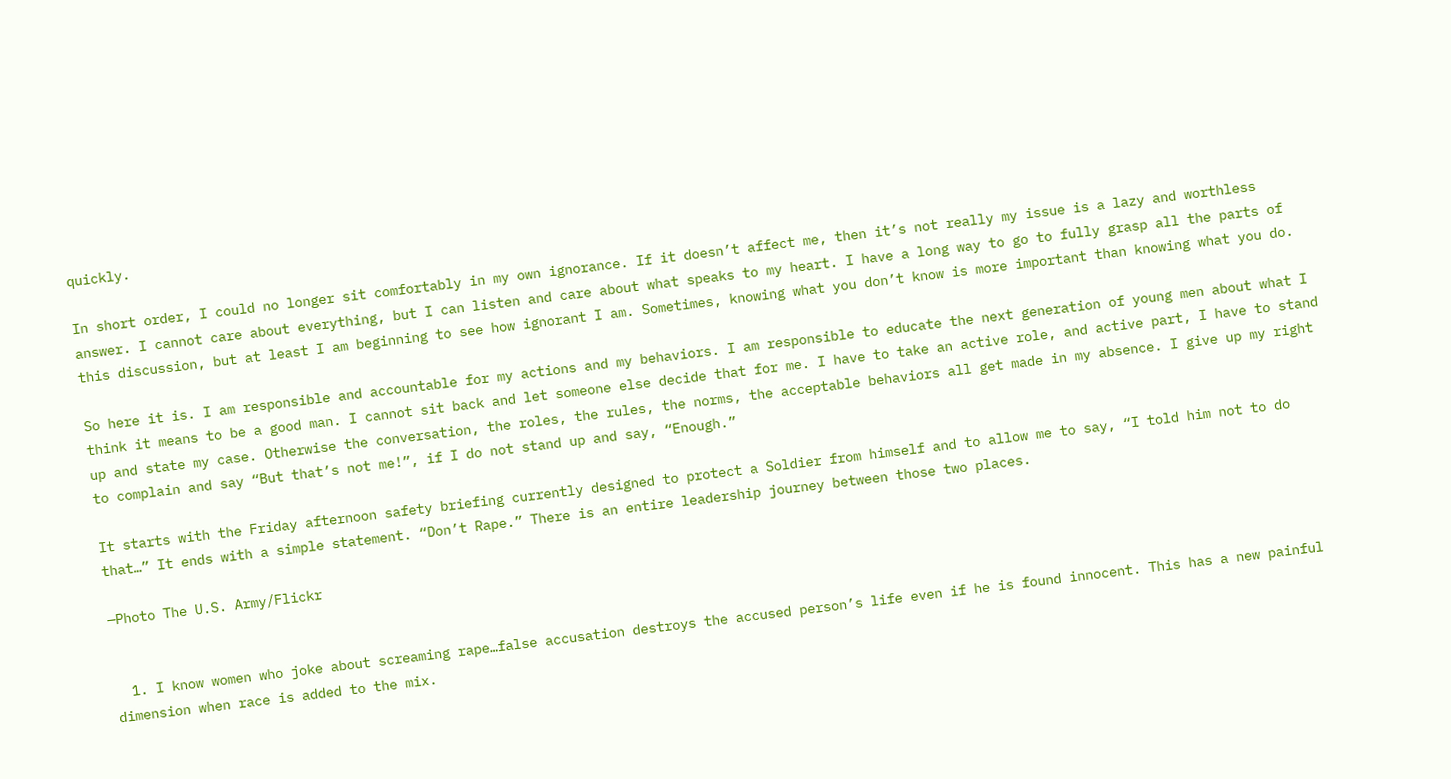quickly.

In short order, I could no longer sit comfortably in my own ignorance. If it doesn’t affect me, then it’s not really my issue is a lazy and worthless answer. I cannot care about everything, but I can listen and care about what speaks to my heart. I have a long way to go to fully grasp all the parts of this discussion, but at least I am beginning to see how ignorant I am. Sometimes, knowing what you don’t know is more important than knowing what you do.

So here it is. I am responsible and accountable for my actions and my behaviors. I am responsible to educate the next generation of young men about what I think it means to be a good man. I cannot sit back and let someone else decide that for me. I have to take an active role, and active part, I have to stand up and state my case. Otherwise the conversation, the roles, the rules, the norms, the acceptable behaviors all get made in my absence. I give up my right to complain and say “But that’s not me!”, if I do not stand up and say, “Enough.”

It starts with the Friday afternoon safety briefing currently designed to protect a Soldier from himself and to allow me to say, “I told him not to do that…” It ends with a simple statement. “Don’t Rape.” There is an entire leadership journey between those two places.

—Photo The U.S. Army/Flickr


  1. I know women who joke about screaming rape…false accusation destroys the accused person’s life even if he is found innocent. This has a new painful dimension when race is added to the mix.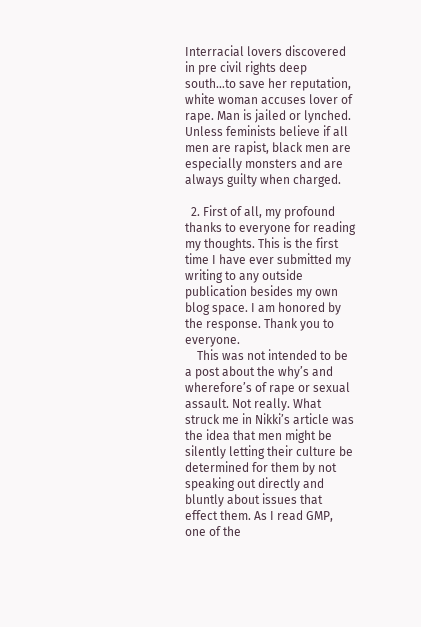Interracial lovers discovered in pre civil rights deep south…to save her reputation, white woman accuses lover of rape. Man is jailed or lynched. Unless feminists believe if all men are rapist, black men are especially monsters and are always guilty when charged.

  2. First of all, my profound thanks to everyone for reading my thoughts. This is the first time I have ever submitted my writing to any outside publication besides my own blog space. I am honored by the response. Thank you to everyone.
    This was not intended to be a post about the why’s and wherefore’s of rape or sexual assault. Not really. What struck me in Nikki’s article was the idea that men might be silently letting their culture be determined for them by not speaking out directly and bluntly about issues that effect them. As I read GMP, one of the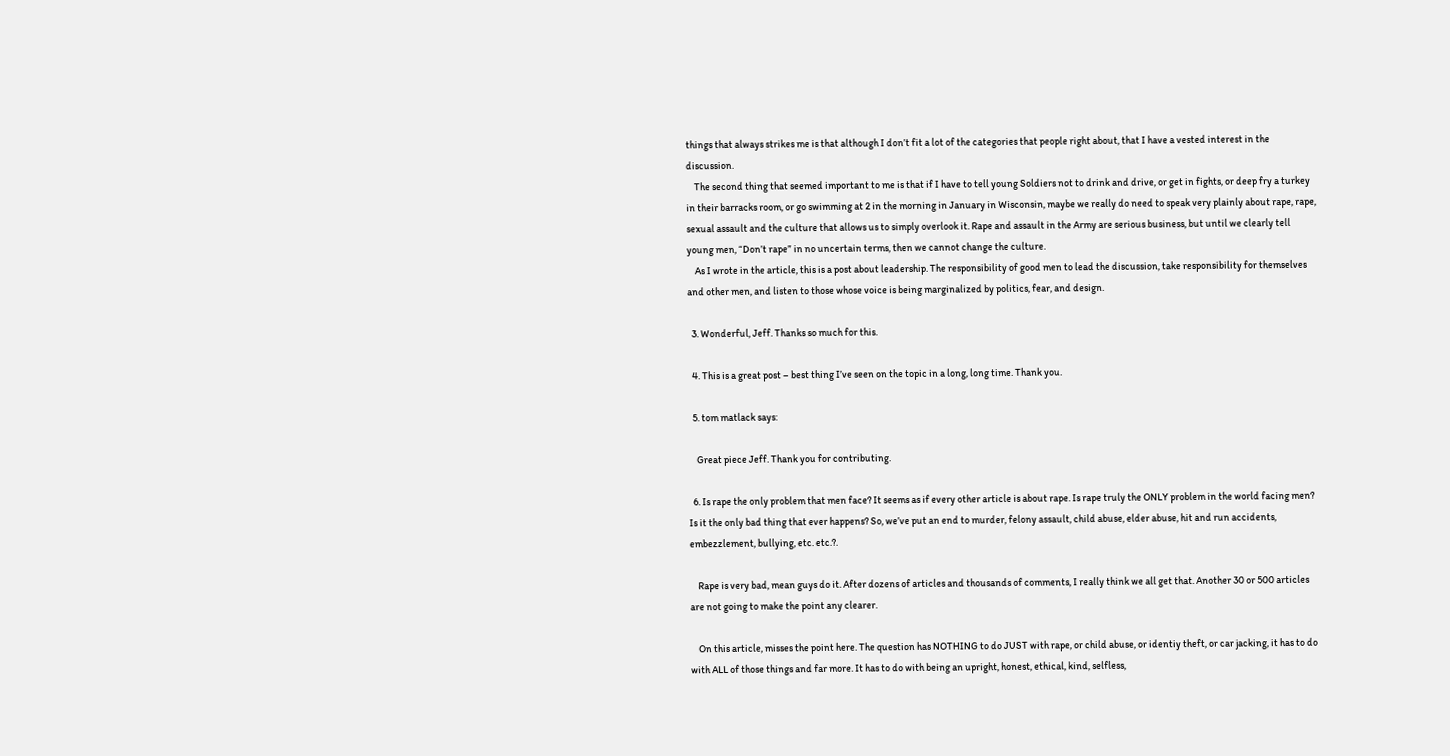things that always strikes me is that although I don’t fit a lot of the categories that people right about, that I have a vested interest in the discussion.
    The second thing that seemed important to me is that if I have to tell young Soldiers not to drink and drive, or get in fights, or deep fry a turkey in their barracks room, or go swimming at 2 in the morning in January in Wisconsin, maybe we really do need to speak very plainly about rape, rape, sexual assault and the culture that allows us to simply overlook it. Rape and assault in the Army are serious business, but until we clearly tell young men, “Don’t rape” in no uncertain terms, then we cannot change the culture.
    As I wrote in the article, this is a post about leadership. The responsibility of good men to lead the discussion, take responsibility for themselves and other men, and listen to those whose voice is being marginalized by politics, fear, and design.

  3. Wonderful, Jeff. Thanks so much for this.

  4. This is a great post – best thing I’ve seen on the topic in a long, long time. Thank you.

  5. tom matlack says:

    Great piece Jeff. Thank you for contributing.

  6. Is rape the only problem that men face? It seems as if every other article is about rape. Is rape truly the ONLY problem in the world facing men? Is it the only bad thing that ever happens? So, we’ve put an end to murder, felony assault, child abuse, elder abuse, hit and run accidents, embezzlement, bullying, etc. etc.?.

    Rape is very bad, mean guys do it. After dozens of articles and thousands of comments, I really think we all get that. Another 30 or 500 articles are not going to make the point any clearer.

    On this article, misses the point here. The question has NOTHING to do JUST with rape, or child abuse, or identiy theft, or car jacking, it has to do with ALL of those things and far more. It has to do with being an upright, honest, ethical, kind, selfless,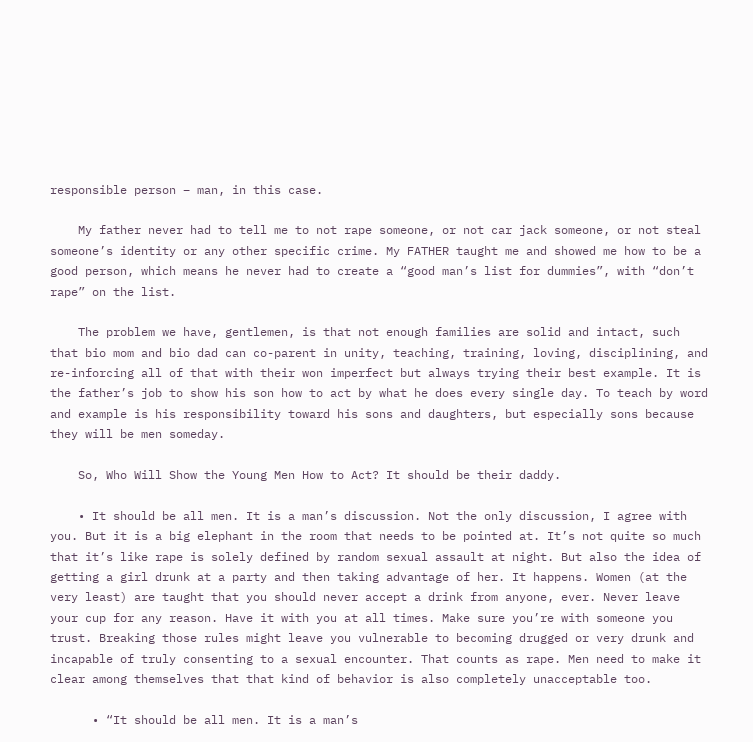responsible person – man, in this case.

    My father never had to tell me to not rape someone, or not car jack someone, or not steal someone’s identity or any other specific crime. My FATHER taught me and showed me how to be a good person, which means he never had to create a “good man’s list for dummies”, with “don’t rape” on the list.

    The problem we have, gentlemen, is that not enough families are solid and intact, such that bio mom and bio dad can co-parent in unity, teaching, training, loving, disciplining, and re-inforcing all of that with their won imperfect but always trying their best example. It is the father’s job to show his son how to act by what he does every single day. To teach by word and example is his responsibility toward his sons and daughters, but especially sons because they will be men someday.

    So, Who Will Show the Young Men How to Act? It should be their daddy.

    • It should be all men. It is a man’s discussion. Not the only discussion, I agree with you. But it is a big elephant in the room that needs to be pointed at. It’s not quite so much that it’s like rape is solely defined by random sexual assault at night. But also the idea of getting a girl drunk at a party and then taking advantage of her. It happens. Women (at the very least) are taught that you should never accept a drink from anyone, ever. Never leave your cup for any reason. Have it with you at all times. Make sure you’re with someone you trust. Breaking those rules might leave you vulnerable to becoming drugged or very drunk and incapable of truly consenting to a sexual encounter. That counts as rape. Men need to make it clear among themselves that that kind of behavior is also completely unacceptable too.

      • “It should be all men. It is a man’s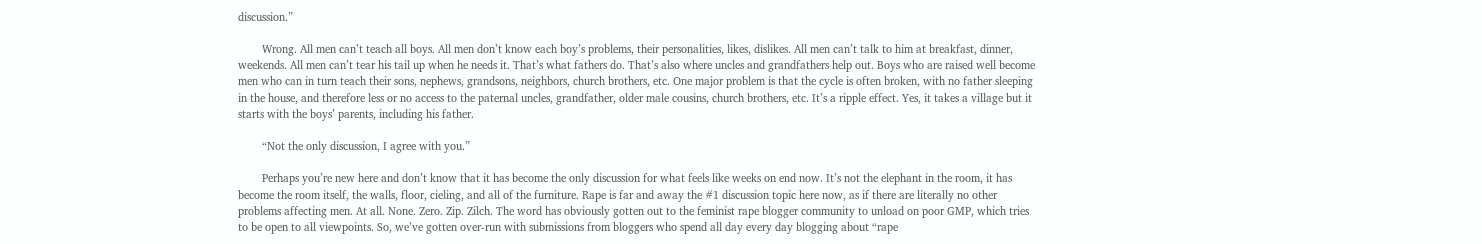discussion.”

        Wrong. All men can’t teach all boys. All men don’t know each boy’s problems, their personalities, likes, dislikes. All men can’t talk to him at breakfast, dinner, weekends. All men can’t tear his tail up when he needs it. That’s what fathers do. That’s also where uncles and grandfathers help out. Boys who are raised well become men who can in turn teach their sons, nephews, grandsons, neighbors, church brothers, etc. One major problem is that the cycle is often broken, with no father sleeping in the house, and therefore less or no access to the paternal uncles, grandfather, older male cousins, church brothers, etc. It’s a ripple effect. Yes, it takes a village but it starts with the boys’ parents, including his father.

        “Not the only discussion, I agree with you.”

        Perhaps you’re new here and don’t know that it has become the only discussion for what feels like weeks on end now. It’s not the elephant in the room, it has become the room itself, the walls, floor, cieling, and all of the furniture. Rape is far and away the #1 discussion topic here now, as if there are literally no other problems affecting men. At all. None. Zero. Zip. Zilch. The word has obviously gotten out to the feminist rape blogger community to unload on poor GMP, which tries to be open to all viewpoints. So, we’ve gotten over-run with submissions from bloggers who spend all day every day blogging about “rape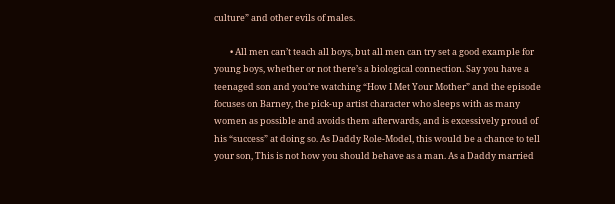culture” and other evils of males.

        • All men can’t teach all boys, but all men can try set a good example for young boys, whether or not there’s a biological connection. Say you have a teenaged son and you’re watching “How I Met Your Mother” and the episode focuses on Barney, the pick-up artist character who sleeps with as many women as possible and avoids them afterwards, and is excessively proud of his “success” at doing so. As Daddy Role-Model, this would be a chance to tell your son, This is not how you should behave as a man. As a Daddy married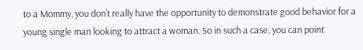to a Mommy, you don’t really have the opportunity to demonstrate good behavior for a young single man looking to attract a woman. So in such a case, you can point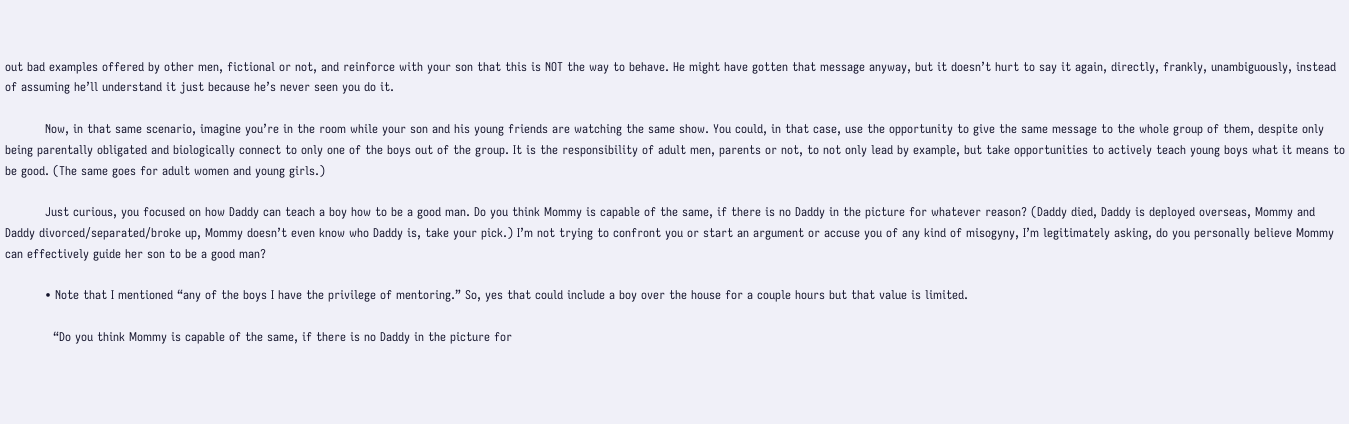out bad examples offered by other men, fictional or not, and reinforce with your son that this is NOT the way to behave. He might have gotten that message anyway, but it doesn’t hurt to say it again, directly, frankly, unambiguously, instead of assuming he’ll understand it just because he’s never seen you do it.

          Now, in that same scenario, imagine you’re in the room while your son and his young friends are watching the same show. You could, in that case, use the opportunity to give the same message to the whole group of them, despite only being parentally obligated and biologically connect to only one of the boys out of the group. It is the responsibility of adult men, parents or not, to not only lead by example, but take opportunities to actively teach young boys what it means to be good. (The same goes for adult women and young girls.)

          Just curious, you focused on how Daddy can teach a boy how to be a good man. Do you think Mommy is capable of the same, if there is no Daddy in the picture for whatever reason? (Daddy died, Daddy is deployed overseas, Mommy and Daddy divorced/separated/broke up, Mommy doesn’t even know who Daddy is, take your pick.) I’m not trying to confront you or start an argument or accuse you of any kind of misogyny, I’m legitimately asking, do you personally believe Mommy can effectively guide her son to be a good man?

          • Note that I mentioned “any of the boys I have the privilege of mentoring.” So, yes that could include a boy over the house for a couple hours but that value is limited.

            “Do you think Mommy is capable of the same, if there is no Daddy in the picture for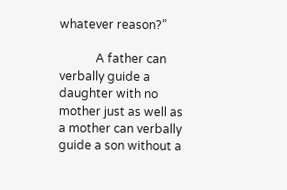whatever reason?”

            A father can verbally guide a daughter with no mother just as well as a mother can verbally guide a son without a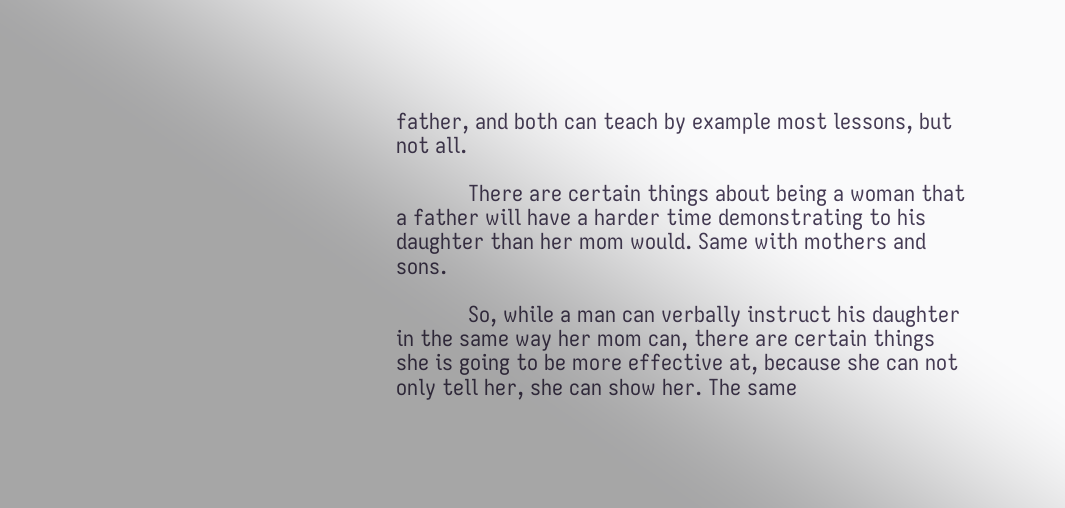father, and both can teach by example most lessons, but not all.

            There are certain things about being a woman that a father will have a harder time demonstrating to his daughter than her mom would. Same with mothers and sons.

            So, while a man can verbally instruct his daughter in the same way her mom can, there are certain things she is going to be more effective at, because she can not only tell her, she can show her. The same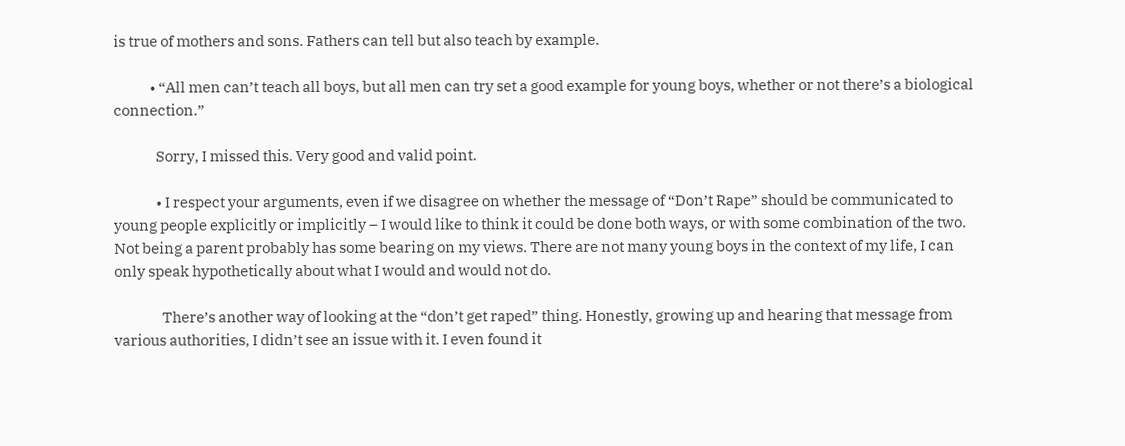is true of mothers and sons. Fathers can tell but also teach by example.

            • “All men can’t teach all boys, but all men can try set a good example for young boys, whether or not there’s a biological connection.”

              Sorry, I missed this. Very good and valid point.

              • I respect your arguments, even if we disagree on whether the message of “Don’t Rape” should be communicated to young people explicitly or implicitly – I would like to think it could be done both ways, or with some combination of the two. Not being a parent probably has some bearing on my views. There are not many young boys in the context of my life, I can only speak hypothetically about what I would and would not do.

                There’s another way of looking at the “don’t get raped” thing. Honestly, growing up and hearing that message from various authorities, I didn’t see an issue with it. I even found it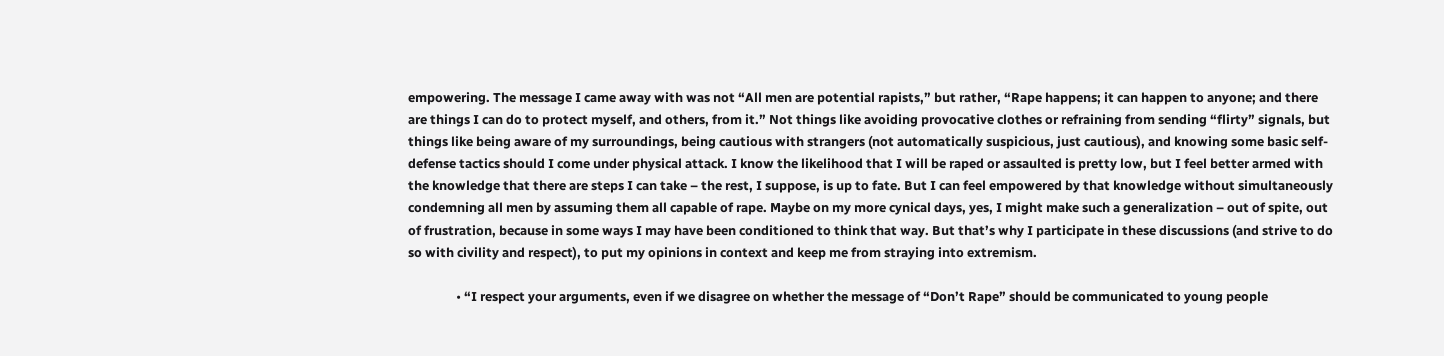empowering. The message I came away with was not “All men are potential rapists,” but rather, “Rape happens; it can happen to anyone; and there are things I can do to protect myself, and others, from it.” Not things like avoiding provocative clothes or refraining from sending “flirty” signals, but things like being aware of my surroundings, being cautious with strangers (not automatically suspicious, just cautious), and knowing some basic self-defense tactics should I come under physical attack. I know the likelihood that I will be raped or assaulted is pretty low, but I feel better armed with the knowledge that there are steps I can take – the rest, I suppose, is up to fate. But I can feel empowered by that knowledge without simultaneously condemning all men by assuming them all capable of rape. Maybe on my more cynical days, yes, I might make such a generalization – out of spite, out of frustration, because in some ways I may have been conditioned to think that way. But that’s why I participate in these discussions (and strive to do so with civility and respect), to put my opinions in context and keep me from straying into extremism.

                • “I respect your arguments, even if we disagree on whether the message of “Don’t Rape” should be communicated to young people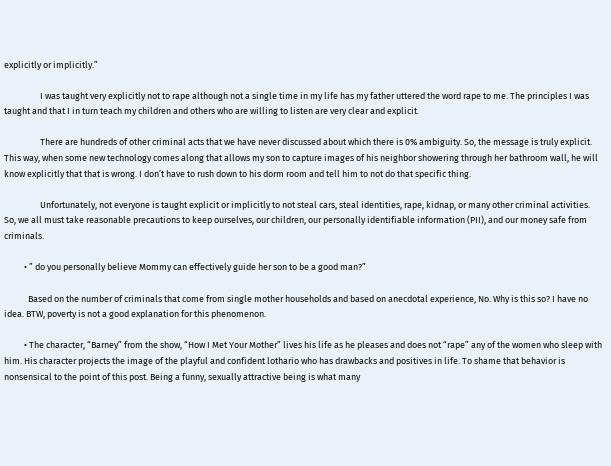explicitly or implicitly.”

                  I was taught very explicitly not to rape although not a single time in my life has my father uttered the word rape to me. The principles I was taught and that I in turn teach my children and others who are willing to listen are very clear and explicit.

                  There are hundreds of other criminal acts that we have never discussed about which there is 0% ambiguity. So, the message is truly explicit. This way, when some new technology comes along that allows my son to capture images of his neighbor showering through her bathroom wall, he will know explicitly that that is wrong. I don’t have to rush down to his dorm room and tell him to not do that specific thing.

                  Unfortunately, not everyone is taught explicit or implicitly to not steal cars, steal identities, rape, kidnap, or many other criminal activities. So, we all must take reasonable precautions to keep ourselves, our children, our personally identifiable information (PII), and our money safe from criminals.

          • ” do you personally believe Mommy can effectively guide her son to be a good man?”

            Based on the number of criminals that come from single mother households and based on anecdotal experience, No. Why is this so? I have no idea. BTW, poverty is not a good explanation for this phenomenon.

          • The character, “Barney” from the show, “How I Met Your Mother” lives his life as he pleases and does not “rape” any of the women who sleep with him. His character projects the image of the playful and confident lothario who has drawbacks and positives in life. To shame that behavior is nonsensical to the point of this post. Being a funny, sexually attractive being is what many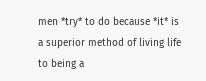men *try* to do because *it* is a superior method of living life to being a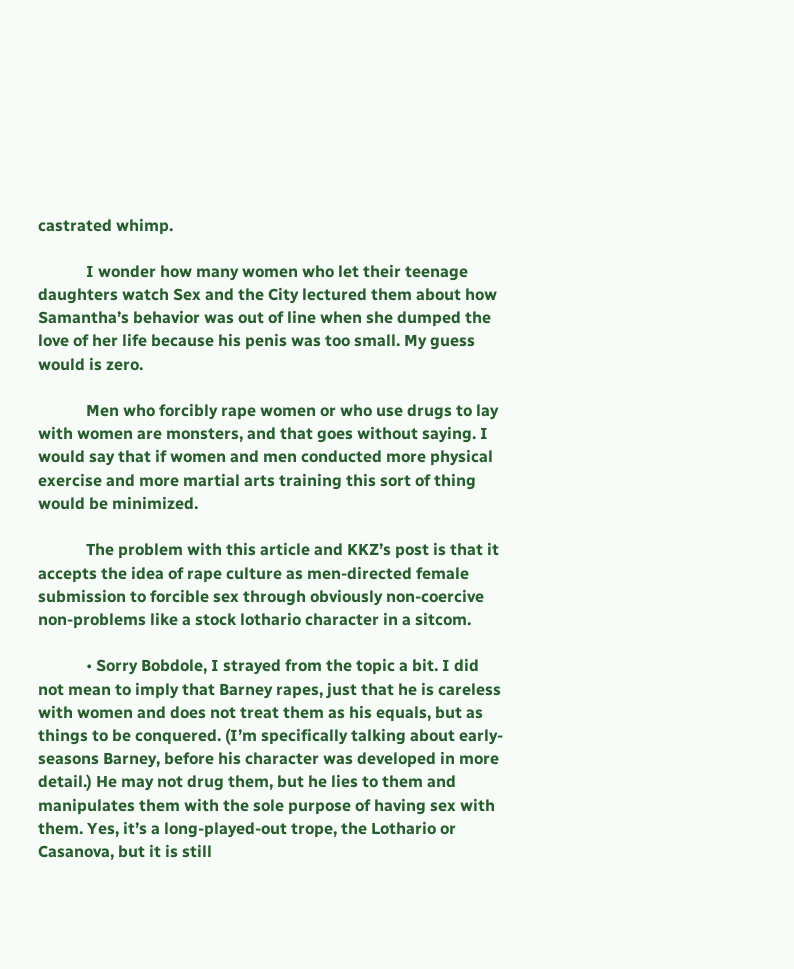castrated whimp.

            I wonder how many women who let their teenage daughters watch Sex and the City lectured them about how Samantha’s behavior was out of line when she dumped the love of her life because his penis was too small. My guess would is zero.

            Men who forcibly rape women or who use drugs to lay with women are monsters, and that goes without saying. I would say that if women and men conducted more physical exercise and more martial arts training this sort of thing would be minimized.

            The problem with this article and KKZ’s post is that it accepts the idea of rape culture as men-directed female submission to forcible sex through obviously non-coercive non-problems like a stock lothario character in a sitcom.

            • Sorry Bobdole, I strayed from the topic a bit. I did not mean to imply that Barney rapes, just that he is careless with women and does not treat them as his equals, but as things to be conquered. (I’m specifically talking about early-seasons Barney, before his character was developed in more detail.) He may not drug them, but he lies to them and manipulates them with the sole purpose of having sex with them. Yes, it’s a long-played-out trope, the Lothario or Casanova, but it is still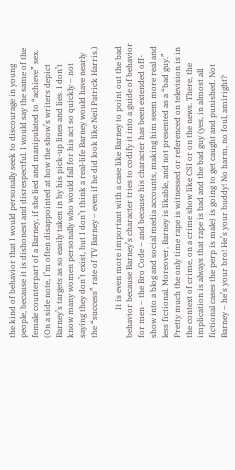the kind of behavior that I would personally seek to discourage in young people, because it is dishonest and disrespectful. I would say the same of the female counterpart of a Barney, if she lied and manipulated to “achieve” sex. (On a side note, I’m often disappointed at how the show’s writers depict Barney’s targets as so easily taken in by his pick-up lines and lies. I don’t know many women personally who would fall for his act so quickly – not saying they don’t exist, but I don’t think a real-life Barney would have nearly the “success” rate of TV Barney – even if he did look like Neil Patrick Harris.)

              It is even more important with a case like Barney to point out the bad behavior because Barney’s character tries to codify it into a guide of behavior for men – the Bro Code – and because his character has been extended off-show into a blog and social media accounts, making him seem more real and less fictional. Moreover, Barney is likable, and not presented as a “bad guy.” Pretty much the only time rape is witnessed or referenced on television is in the context of crime, on a crime show like CSI or on the news. There, the implication is always that rape is bad and the bad guy (yes, in almost all fictional cases the perp is male) is going to get caught and punished. Not Barney – he’s your bro! He’s your buddy! No harm, no foul, amiright?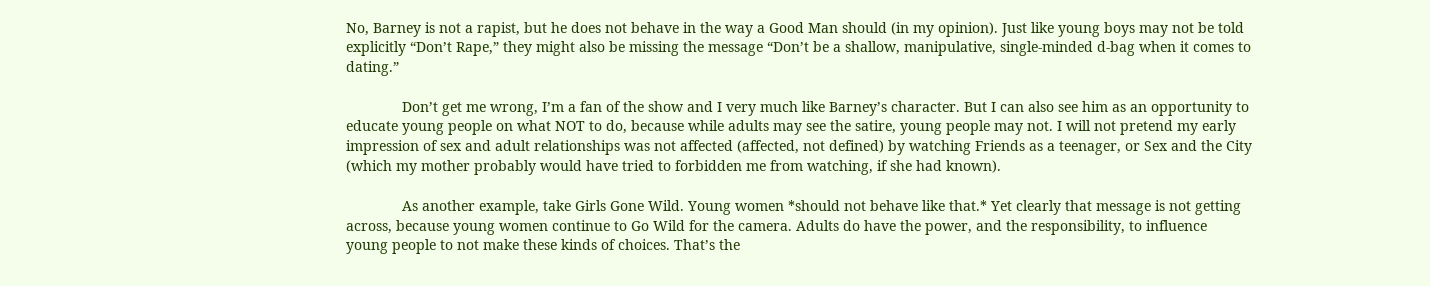No, Barney is not a rapist, but he does not behave in the way a Good Man should (in my opinion). Just like young boys may not be told explicitly “Don’t Rape,” they might also be missing the message “Don’t be a shallow, manipulative, single-minded d-bag when it comes to dating.”

              Don’t get me wrong, I’m a fan of the show and I very much like Barney’s character. But I can also see him as an opportunity to educate young people on what NOT to do, because while adults may see the satire, young people may not. I will not pretend my early impression of sex and adult relationships was not affected (affected, not defined) by watching Friends as a teenager, or Sex and the City (which my mother probably would have tried to forbidden me from watching, if she had known).

              As another example, take Girls Gone Wild. Young women *should not behave like that.* Yet clearly that message is not getting across, because young women continue to Go Wild for the camera. Adults do have the power, and the responsibility, to influence young people to not make these kinds of choices. That’s the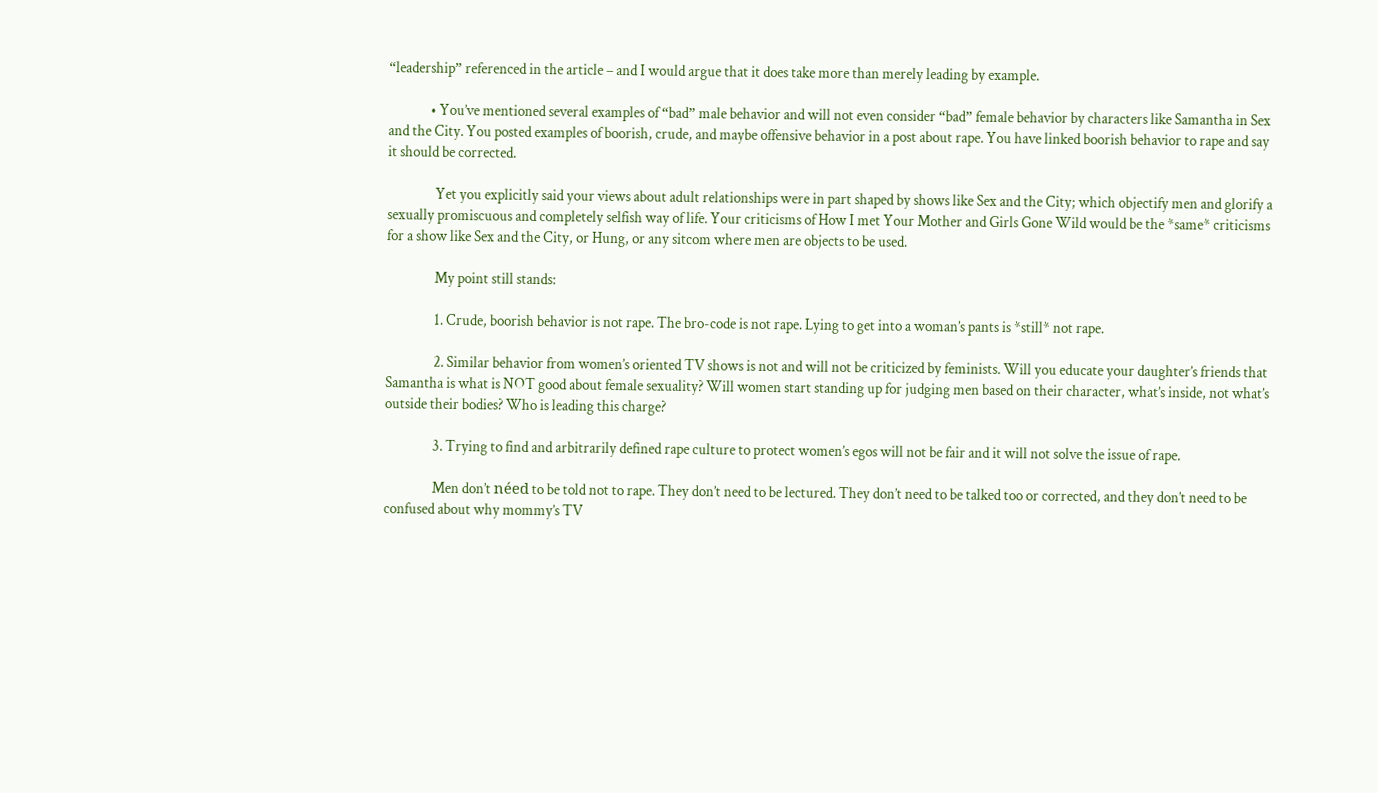“leadership” referenced in the article – and I would argue that it does take more than merely leading by example.

              • You’ve mentioned several examples of “bad” male behavior and will not even consider “bad” female behavior by characters like Samantha in Sex and the City. You posted examples of boorish, crude, and maybe offensive behavior in a post about rape. You have linked boorish behavior to rape and say it should be corrected.

                Yet you explicitly said your views about adult relationships were in part shaped by shows like Sex and the City; which objectify men and glorify a sexually promiscuous and completely selfish way of life. Your criticisms of How I met Your Mother and Girls Gone Wild would be the *same* criticisms for a show like Sex and the City, or Hung, or any sitcom where men are objects to be used.

                My point still stands:

                1. Crude, boorish behavior is not rape. The bro-code is not rape. Lying to get into a woman’s pants is *still* not rape.

                2. Similar behavior from women’s oriented TV shows is not and will not be criticized by feminists. Will you educate your daughter’s friends that Samantha is what is NOT good about female sexuality? Will women start standing up for judging men based on their character, what’s inside, not what’s outside their bodies? Who is leading this charge?

                3. Trying to find and arbitrarily defined rape culture to protect women’s egos will not be fair and it will not solve the issue of rape.

                Men don’t néed to be told not to rape. They don’t need to be lectured. They don’t need to be talked too or corrected, and they don’t need to be confused about why mommy’s TV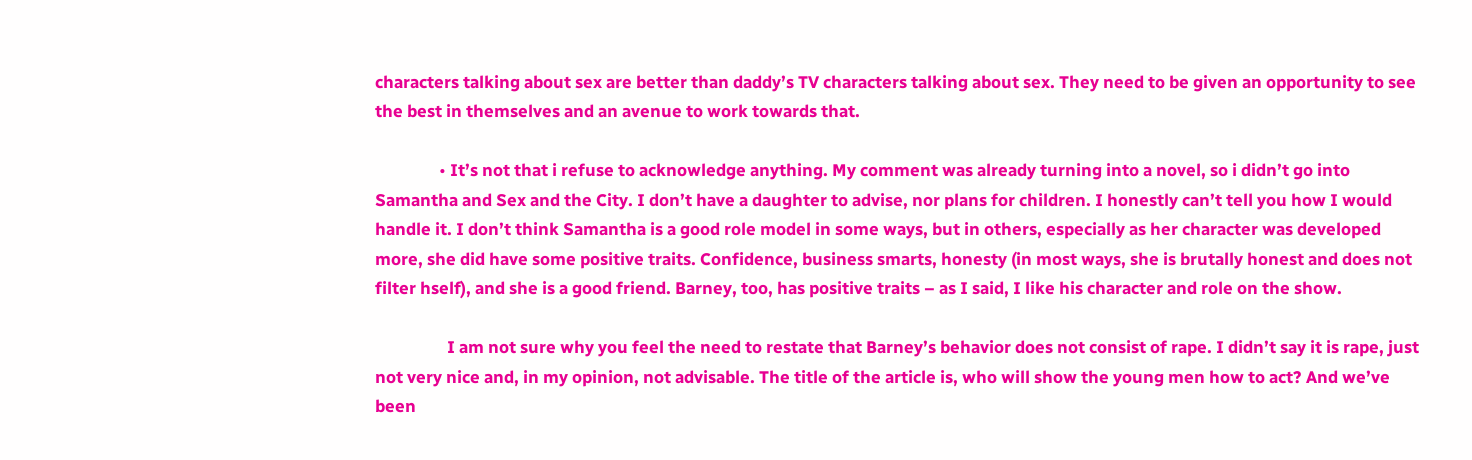characters talking about sex are better than daddy’s TV characters talking about sex. They need to be given an opportunity to see the best in themselves and an avenue to work towards that.

                • It’s not that i refuse to acknowledge anything. My comment was already turning into a novel, so i didn’t go into Samantha and Sex and the City. I don’t have a daughter to advise, nor plans for children. I honestly can’t tell you how I would handle it. I don’t think Samantha is a good role model in some ways, but in others, especially as her character was developed more, she did have some positive traits. Confidence, business smarts, honesty (in most ways, she is brutally honest and does not filter hself), and she is a good friend. Barney, too, has positive traits – as I said, I like his character and role on the show.

                  I am not sure why you feel the need to restate that Barney’s behavior does not consist of rape. I didn’t say it is rape, just not very nice and, in my opinion, not advisable. The title of the article is, who will show the young men how to act? And we’ve been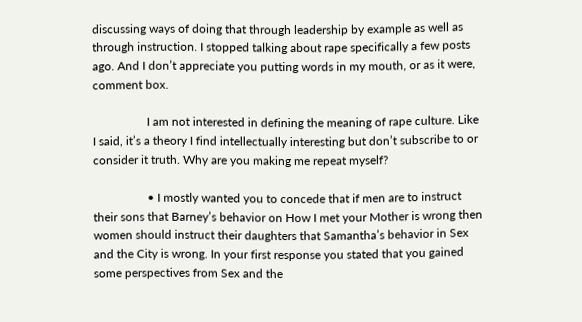discussing ways of doing that through leadership by example as well as through instruction. I stopped talking about rape specifically a few posts ago. And I don’t appreciate you putting words in my mouth, or as it were, comment box.

                  I am not interested in defining the meaning of rape culture. Like I said, it’s a theory I find intellectually interesting but don’t subscribe to or consider it truth. Why are you making me repeat myself?

                  • I mostly wanted you to concede that if men are to instruct their sons that Barney’s behavior on How I met your Mother is wrong then women should instruct their daughters that Samantha’s behavior in Sex and the City is wrong. In your first response you stated that you gained some perspectives from Sex and the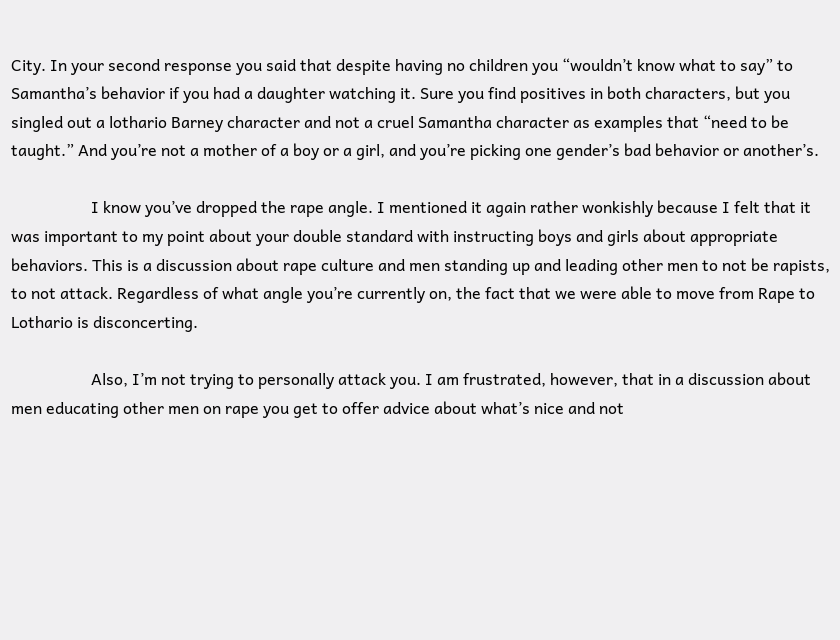City. In your second response you said that despite having no children you “wouldn’t know what to say” to Samantha’s behavior if you had a daughter watching it. Sure you find positives in both characters, but you singled out a lothario Barney character and not a cruel Samantha character as examples that “need to be taught.” And you’re not a mother of a boy or a girl, and you’re picking one gender’s bad behavior or another’s.

                    I know you’ve dropped the rape angle. I mentioned it again rather wonkishly because I felt that it was important to my point about your double standard with instructing boys and girls about appropriate behaviors. This is a discussion about rape culture and men standing up and leading other men to not be rapists, to not attack. Regardless of what angle you’re currently on, the fact that we were able to move from Rape to Lothario is disconcerting.

                    Also, I’m not trying to personally attack you. I am frustrated, however, that in a discussion about men educating other men on rape you get to offer advice about what’s nice and not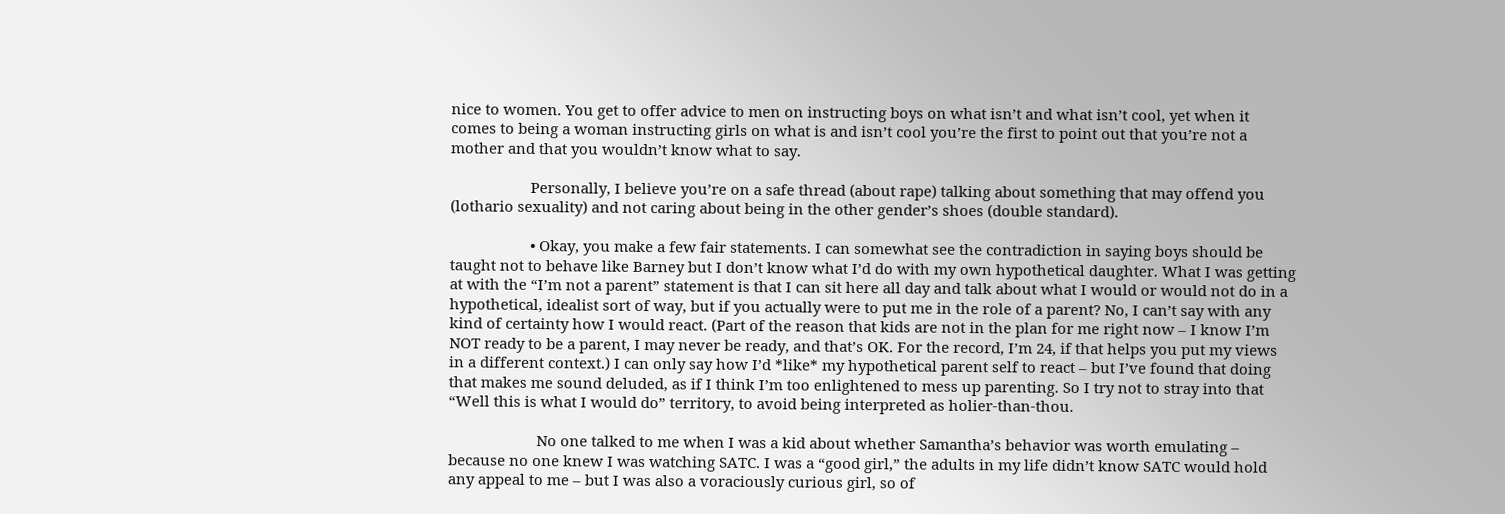nice to women. You get to offer advice to men on instructing boys on what isn’t and what isn’t cool, yet when it comes to being a woman instructing girls on what is and isn’t cool you’re the first to point out that you’re not a mother and that you wouldn’t know what to say.

                    Personally, I believe you’re on a safe thread (about rape) talking about something that may offend you (lothario sexuality) and not caring about being in the other gender’s shoes (double standard).

                    • Okay, you make a few fair statements. I can somewhat see the contradiction in saying boys should be taught not to behave like Barney but I don’t know what I’d do with my own hypothetical daughter. What I was getting at with the “I’m not a parent” statement is that I can sit here all day and talk about what I would or would not do in a hypothetical, idealist sort of way, but if you actually were to put me in the role of a parent? No, I can’t say with any kind of certainty how I would react. (Part of the reason that kids are not in the plan for me right now – I know I’m NOT ready to be a parent, I may never be ready, and that’s OK. For the record, I’m 24, if that helps you put my views in a different context.) I can only say how I’d *like* my hypothetical parent self to react – but I’ve found that doing that makes me sound deluded, as if I think I’m too enlightened to mess up parenting. So I try not to stray into that “Well this is what I would do” territory, to avoid being interpreted as holier-than-thou.

                      No one talked to me when I was a kid about whether Samantha’s behavior was worth emulating – because no one knew I was watching SATC. I was a “good girl,” the adults in my life didn’t know SATC would hold any appeal to me – but I was also a voraciously curious girl, so of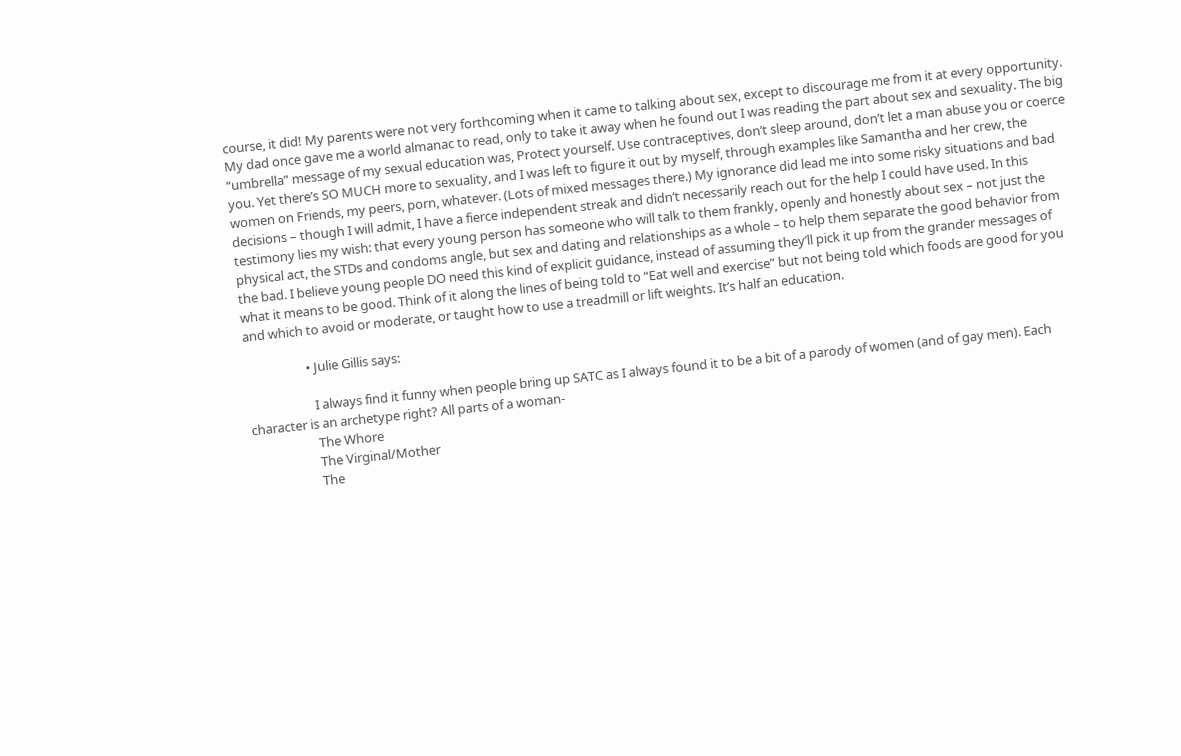course, it did! My parents were not very forthcoming when it came to talking about sex, except to discourage me from it at every opportunity. My dad once gave me a world almanac to read, only to take it away when he found out I was reading the part about sex and sexuality. The big “umbrella” message of my sexual education was, Protect yourself. Use contraceptives, don’t sleep around, don’t let a man abuse you or coerce you. Yet there’s SO MUCH more to sexuality, and I was left to figure it out by myself, through examples like Samantha and her crew, the women on Friends, my peers, porn, whatever. (Lots of mixed messages there.) My ignorance did lead me into some risky situations and bad decisions – though I will admit, I have a fierce independent streak and didn’t necessarily reach out for the help I could have used. In this testimony lies my wish: that every young person has someone who will talk to them frankly, openly and honestly about sex – not just the physical act, the STDs and condoms angle, but sex and dating and relationships as a whole – to help them separate the good behavior from the bad. I believe young people DO need this kind of explicit guidance, instead of assuming they’ll pick it up from the grander messages of what it means to be good. Think of it along the lines of being told to “Eat well and exercise” but not being told which foods are good for you and which to avoid or moderate, or taught how to use a treadmill or lift weights. It’s half an education.

                    • Julie Gillis says:

                      I always find it funny when people bring up SATC as I always found it to be a bit of a parody of women (and of gay men). Each character is an archetype right? All parts of a woman-
                      The Whore
                      The Virginal/Mother
                      The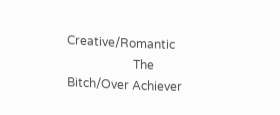Creative/Romantic
                      The Bitch/Over Achiever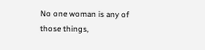No one woman is any of those things,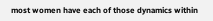most women have each of those dynamics within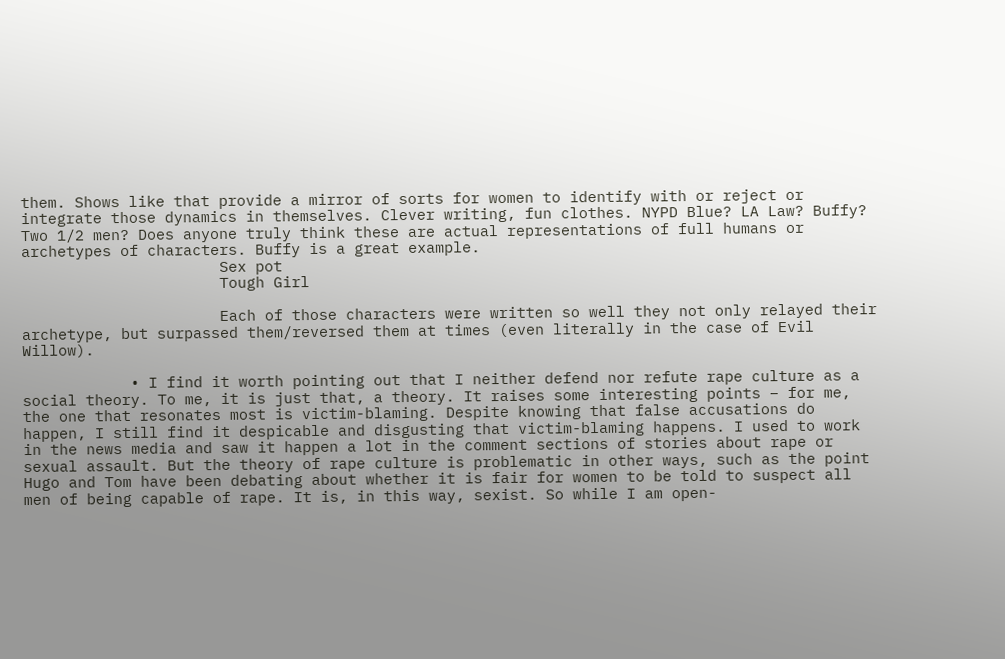them. Shows like that provide a mirror of sorts for women to identify with or reject or integrate those dynamics in themselves. Clever writing, fun clothes. NYPD Blue? LA Law? Buffy? Two 1/2 men? Does anyone truly think these are actual representations of full humans or archetypes of characters. Buffy is a great example.
                      Sex pot
                      Tough Girl

                      Each of those characters were written so well they not only relayed their archetype, but surpassed them/reversed them at times (even literally in the case of Evil Willow).

            • I find it worth pointing out that I neither defend nor refute rape culture as a social theory. To me, it is just that, a theory. It raises some interesting points – for me, the one that resonates most is victim-blaming. Despite knowing that false accusations do happen, I still find it despicable and disgusting that victim-blaming happens. I used to work in the news media and saw it happen a lot in the comment sections of stories about rape or sexual assault. But the theory of rape culture is problematic in other ways, such as the point Hugo and Tom have been debating about whether it is fair for women to be told to suspect all men of being capable of rape. It is, in this way, sexist. So while I am open-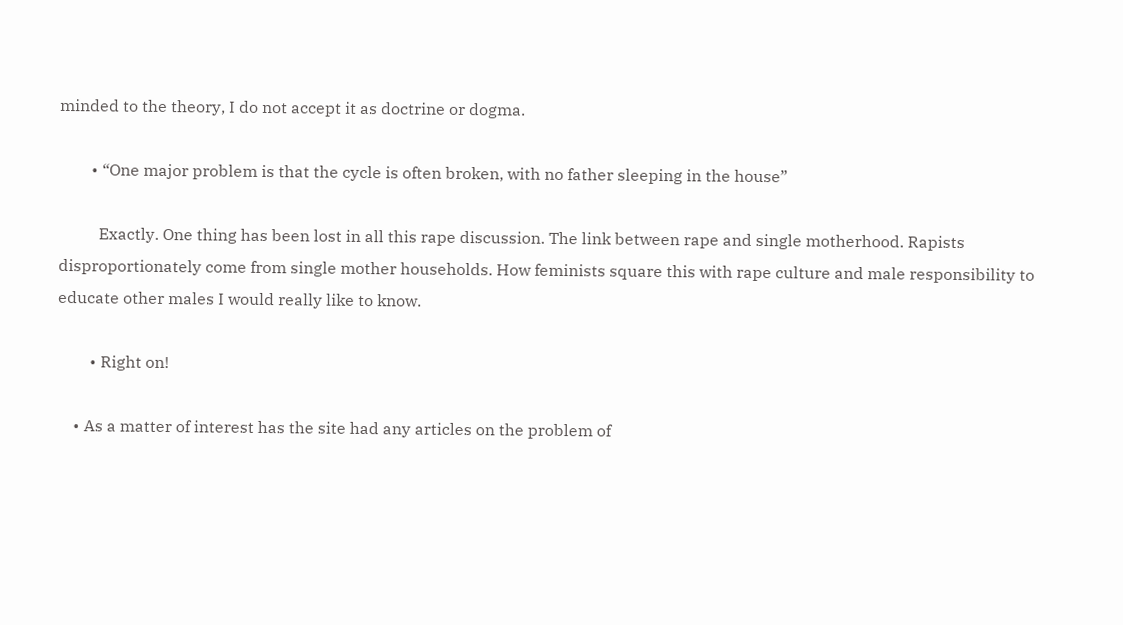minded to the theory, I do not accept it as doctrine or dogma.

        • “One major problem is that the cycle is often broken, with no father sleeping in the house”

          Exactly. One thing has been lost in all this rape discussion. The link between rape and single motherhood. Rapists disproportionately come from single mother households. How feminists square this with rape culture and male responsibility to educate other males I would really like to know.

        • Right on!

    • As a matter of interest has the site had any articles on the problem of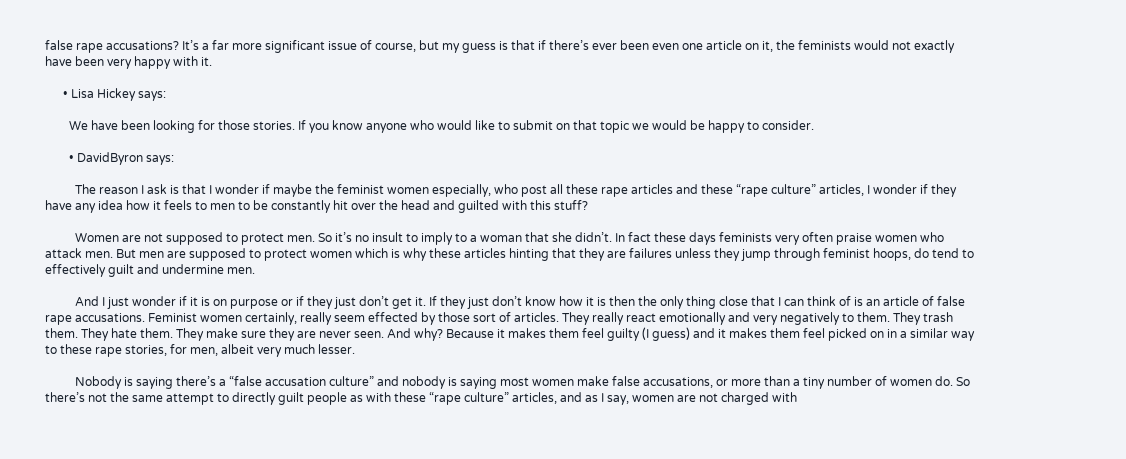false rape accusations? It’s a far more significant issue of course, but my guess is that if there’s ever been even one article on it, the feminists would not exactly have been very happy with it.

      • Lisa Hickey says:

        We have been looking for those stories. If you know anyone who would like to submit on that topic we would be happy to consider.

        • DavidByron says:

          The reason I ask is that I wonder if maybe the feminist women especially, who post all these rape articles and these “rape culture” articles, I wonder if they have any idea how it feels to men to be constantly hit over the head and guilted with this stuff?

          Women are not supposed to protect men. So it’s no insult to imply to a woman that she didn’t. In fact these days feminists very often praise women who attack men. But men are supposed to protect women which is why these articles hinting that they are failures unless they jump through feminist hoops, do tend to effectively guilt and undermine men.

          And I just wonder if it is on purpose or if they just don’t get it. If they just don’t know how it is then the only thing close that I can think of is an article of false rape accusations. Feminist women certainly, really seem effected by those sort of articles. They really react emotionally and very negatively to them. They trash them. They hate them. They make sure they are never seen. And why? Because it makes them feel guilty (I guess) and it makes them feel picked on in a similar way to these rape stories, for men, albeit very much lesser.

          Nobody is saying there’s a “false accusation culture” and nobody is saying most women make false accusations, or more than a tiny number of women do. So there’s not the same attempt to directly guilt people as with these “rape culture” articles, and as I say, women are not charged with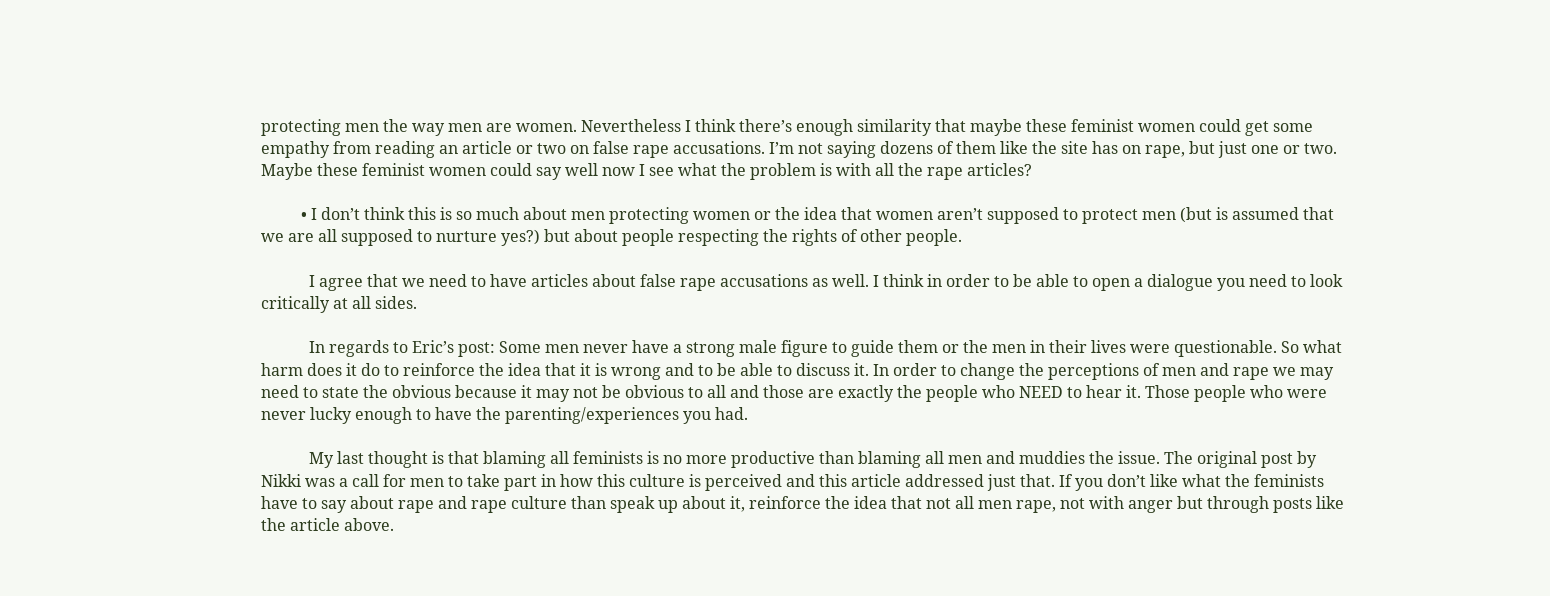protecting men the way men are women. Nevertheless I think there’s enough similarity that maybe these feminist women could get some empathy from reading an article or two on false rape accusations. I’m not saying dozens of them like the site has on rape, but just one or two. Maybe these feminist women could say well now I see what the problem is with all the rape articles?

          • I don’t think this is so much about men protecting women or the idea that women aren’t supposed to protect men (but is assumed that we are all supposed to nurture yes?) but about people respecting the rights of other people.

            I agree that we need to have articles about false rape accusations as well. I think in order to be able to open a dialogue you need to look critically at all sides.

            In regards to Eric’s post: Some men never have a strong male figure to guide them or the men in their lives were questionable. So what harm does it do to reinforce the idea that it is wrong and to be able to discuss it. In order to change the perceptions of men and rape we may need to state the obvious because it may not be obvious to all and those are exactly the people who NEED to hear it. Those people who were never lucky enough to have the parenting/experiences you had.

            My last thought is that blaming all feminists is no more productive than blaming all men and muddies the issue. The original post by Nikki was a call for men to take part in how this culture is perceived and this article addressed just that. If you don’t like what the feminists have to say about rape and rape culture than speak up about it, reinforce the idea that not all men rape, not with anger but through posts like the article above.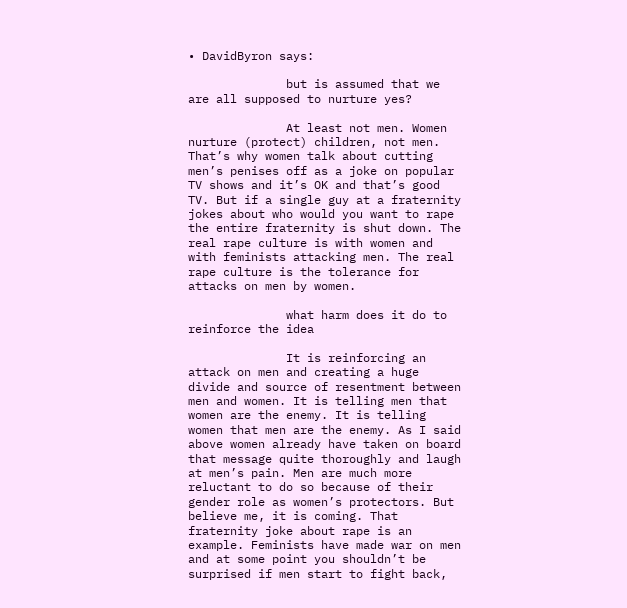• DavidByron says:

              but is assumed that we are all supposed to nurture yes?

              At least not men. Women nurture (protect) children, not men. That’s why women talk about cutting men’s penises off as a joke on popular TV shows and it’s OK and that’s good TV. But if a single guy at a fraternity jokes about who would you want to rape the entire fraternity is shut down. The real rape culture is with women and with feminists attacking men. The real rape culture is the tolerance for attacks on men by women.

              what harm does it do to reinforce the idea

              It is reinforcing an attack on men and creating a huge divide and source of resentment between men and women. It is telling men that women are the enemy. It is telling women that men are the enemy. As I said above women already have taken on board that message quite thoroughly and laugh at men’s pain. Men are much more reluctant to do so because of their gender role as women’s protectors. But believe me, it is coming. That fraternity joke about rape is an example. Feminists have made war on men and at some point you shouldn’t be surprised if men start to fight back,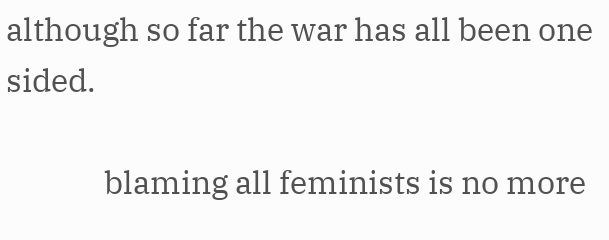although so far the war has all been one sided.

              blaming all feminists is no more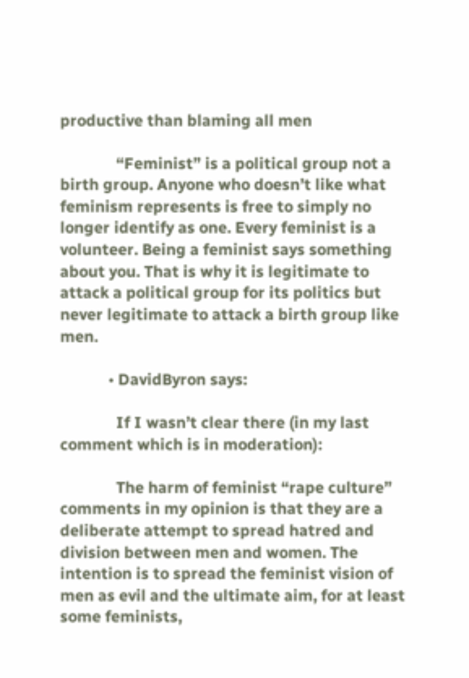productive than blaming all men

              “Feminist” is a political group not a birth group. Anyone who doesn’t like what feminism represents is free to simply no longer identify as one. Every feminist is a volunteer. Being a feminist says something about you. That is why it is legitimate to attack a political group for its politics but never legitimate to attack a birth group like men.

            • DavidByron says:

              If I wasn’t clear there (in my last comment which is in moderation):

              The harm of feminist “rape culture” comments in my opinion is that they are a deliberate attempt to spread hatred and division between men and women. The intention is to spread the feminist vision of men as evil and the ultimate aim, for at least some feminists,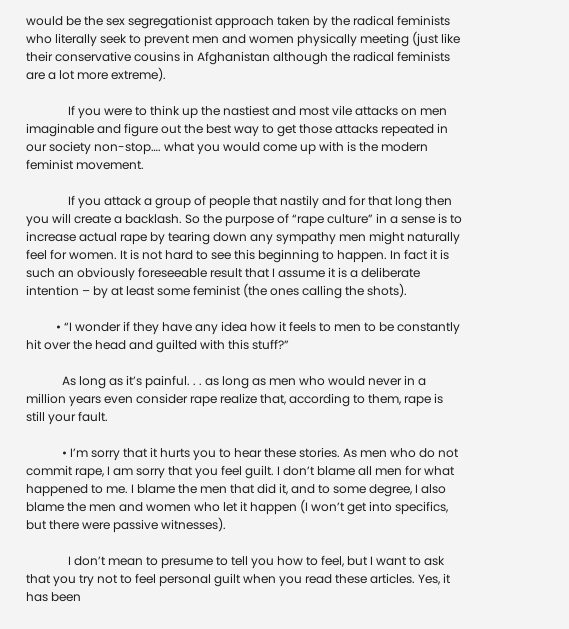would be the sex segregationist approach taken by the radical feminists who literally seek to prevent men and women physically meeting (just like their conservative cousins in Afghanistan although the radical feminists are a lot more extreme).

              If you were to think up the nastiest and most vile attacks on men imaginable and figure out the best way to get those attacks repeated in our society non-stop…. what you would come up with is the modern feminist movement.

              If you attack a group of people that nastily and for that long then you will create a backlash. So the purpose of “rape culture” in a sense is to increase actual rape by tearing down any sympathy men might naturally feel for women. It is not hard to see this beginning to happen. In fact it is such an obviously foreseeable result that I assume it is a deliberate intention – by at least some feminist (the ones calling the shots).

          • “I wonder if they have any idea how it feels to men to be constantly hit over the head and guilted with this stuff?”

            As long as it’s painful. . . as long as men who would never in a million years even consider rape realize that, according to them, rape is still your fault.

            • I’m sorry that it hurts you to hear these stories. As men who do not commit rape, I am sorry that you feel guilt. I don’t blame all men for what happened to me. I blame the men that did it, and to some degree, I also blame the men and women who let it happen (I won’t get into specifics, but there were passive witnesses).

              I don’t mean to presume to tell you how to feel, but I want to ask that you try not to feel personal guilt when you read these articles. Yes, it has been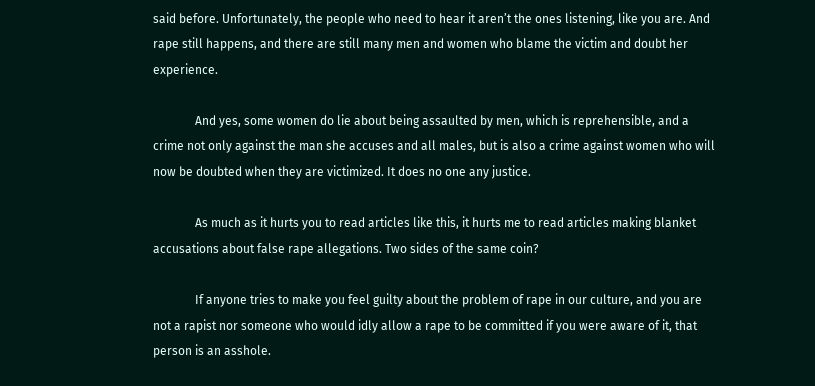said before. Unfortunately, the people who need to hear it aren’t the ones listening, like you are. And rape still happens, and there are still many men and women who blame the victim and doubt her experience.

              And yes, some women do lie about being assaulted by men, which is reprehensible, and a crime not only against the man she accuses and all males, but is also a crime against women who will now be doubted when they are victimized. It does no one any justice.

              As much as it hurts you to read articles like this, it hurts me to read articles making blanket accusations about false rape allegations. Two sides of the same coin?

              If anyone tries to make you feel guilty about the problem of rape in our culture, and you are not a rapist nor someone who would idly allow a rape to be committed if you were aware of it, that person is an asshole.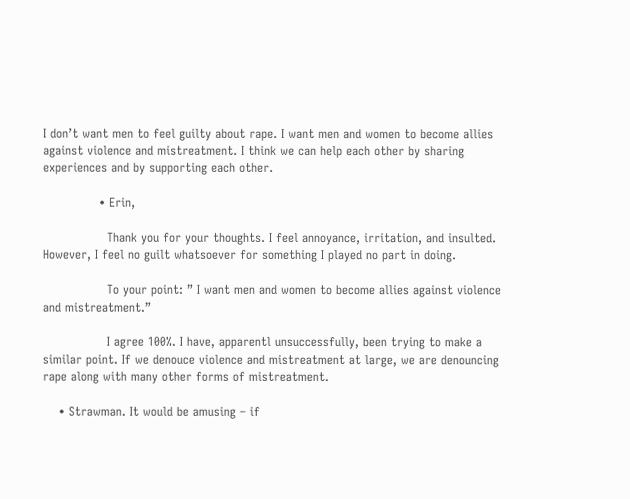I don’t want men to feel guilty about rape. I want men and women to become allies against violence and mistreatment. I think we can help each other by sharing experiences and by supporting each other.

              • Erin,

                Thank you for your thoughts. I feel annoyance, irritation, and insulted. However, I feel no guilt whatsoever for something I played no part in doing.

                To your point: ” I want men and women to become allies against violence and mistreatment.”

                I agree 100%. I have, apparentl unsuccessfully, been trying to make a similar point. If we denouce violence and mistreatment at large, we are denouncing rape along with many other forms of mistreatment.

    • Strawman. It would be amusing – if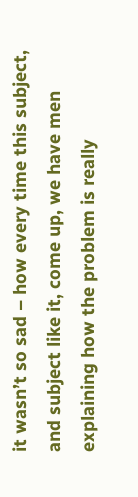it wasn’t so sad – how every time this subject, and subject like it, come up, we have men explaining how the problem is really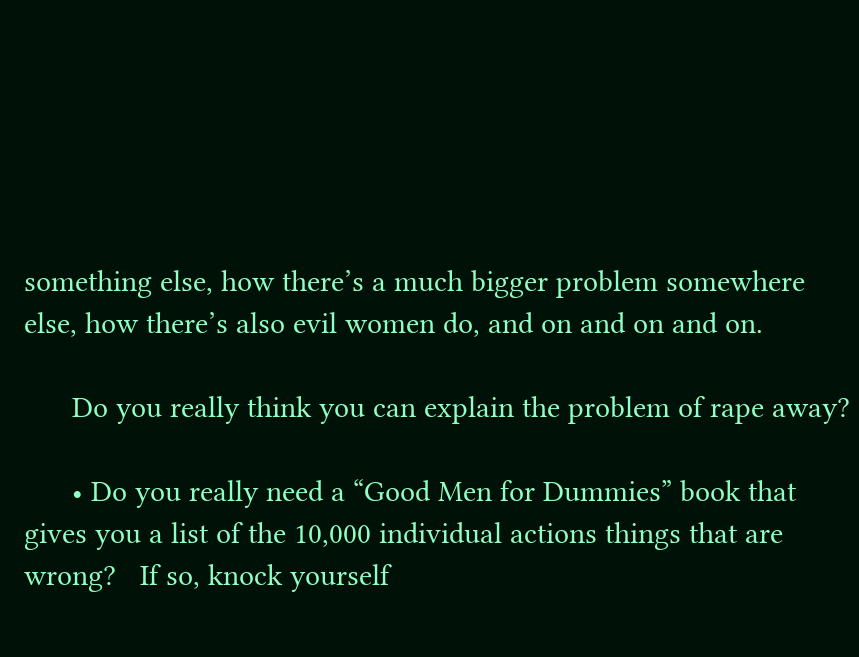something else, how there’s a much bigger problem somewhere else, how there’s also evil women do, and on and on and on.

      Do you really think you can explain the problem of rape away?

      • Do you really need a “Good Men for Dummies” book that gives you a list of the 10,000 individual actions things that are wrong?   If so, knock yourself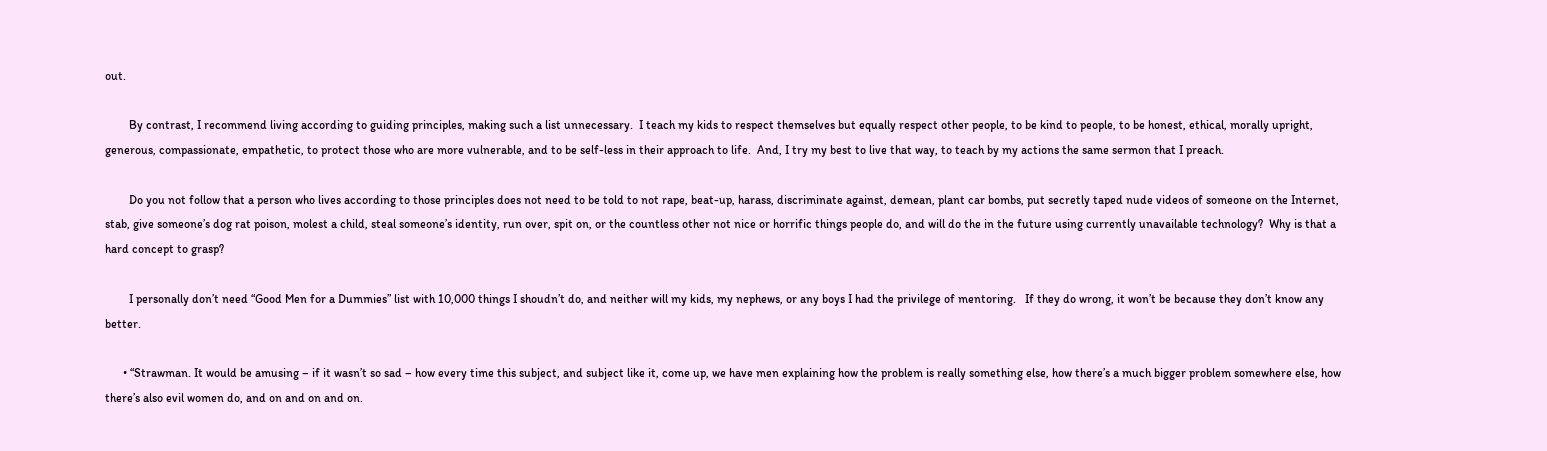out.

        By contrast, I recommend living according to guiding principles, making such a list unnecessary.  I teach my kids to respect themselves but equally respect other people, to be kind to people, to be honest, ethical, morally upright, generous, compassionate, empathetic, to protect those who are more vulnerable, and to be self-less in their approach to life.  And, I try my best to live that way, to teach by my actions the same sermon that I preach.

        Do you not follow that a person who lives according to those principles does not need to be told to not rape, beat-up, harass, discriminate against, demean, plant car bombs, put secretly taped nude videos of someone on the Internet, stab, give someone’s dog rat poison, molest a child, steal someone’s identity, run over, spit on, or the countless other not nice or horrific things people do, and will do the in the future using currently unavailable technology?  Why is that a hard concept to grasp?

        I personally don’t need “Good Men for a Dummies” list with 10,000 things I shoudn’t do, and neither will my kids, my nephews, or any boys I had the privilege of mentoring.   If they do wrong, it won’t be because they don’t know any better.

      • “Strawman. It would be amusing – if it wasn’t so sad – how every time this subject, and subject like it, come up, we have men explaining how the problem is really something else, how there’s a much bigger problem somewhere else, how there’s also evil women do, and on and on and on.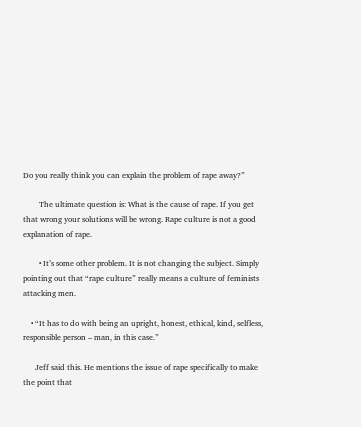Do you really think you can explain the problem of rape away?”

        The ultimate question is: What is the cause of rape. If you get that wrong your solutions will be wrong. Rape culture is not a good explanation of rape.

        • It’s some other problem. It is not changing the subject. Simply pointing out that “rape culture” really means a culture of feminists attacking men.

    • “It has to do with being an upright, honest, ethical, kind, selfless, responsible person – man, in this case.”

      Jeff said this. He mentions the issue of rape specifically to make the point that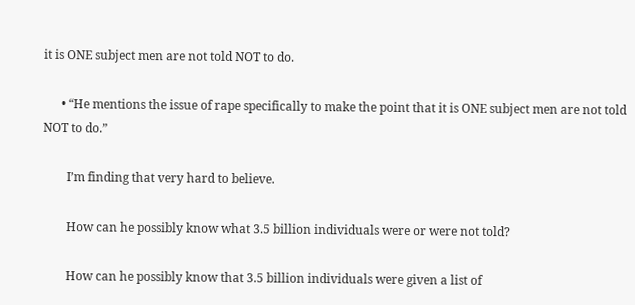it is ONE subject men are not told NOT to do.

      • “He mentions the issue of rape specifically to make the point that it is ONE subject men are not told NOT to do.”

        I’m finding that very hard to believe.

        How can he possibly know what 3.5 billion individuals were or were not told?

        How can he possibly know that 3.5 billion individuals were given a list of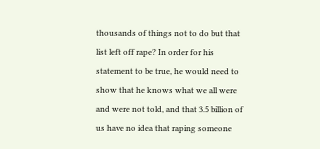thousands of things not to do but that list left off rape? In order for his statement to be true, he would need to show that he knows what we all were and were not told, and that 3.5 billion of us have no idea that raping someone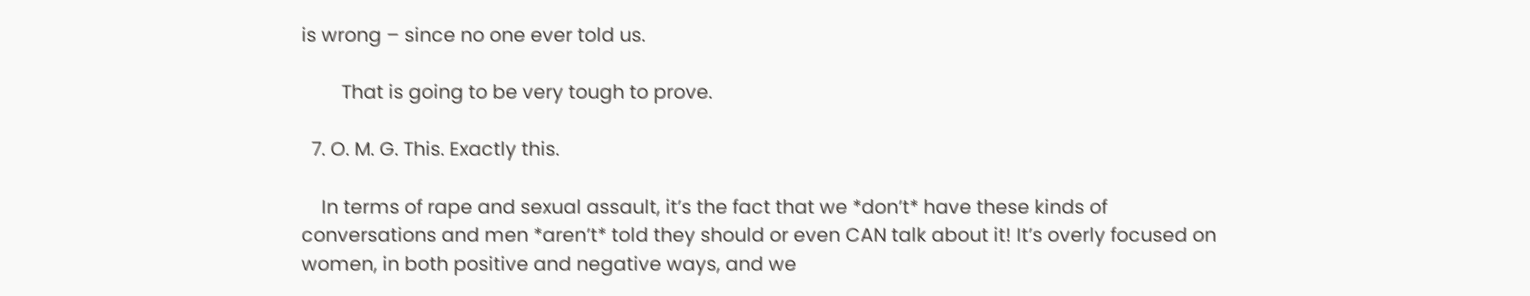is wrong – since no one ever told us.

        That is going to be very tough to prove.

  7. O. M. G. This. Exactly this.

    In terms of rape and sexual assault, it’s the fact that we *don’t* have these kinds of conversations and men *aren’t* told they should or even CAN talk about it! It’s overly focused on women, in both positive and negative ways, and we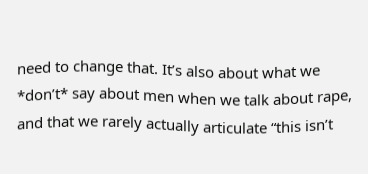need to change that. It’s also about what we *don’t* say about men when we talk about rape, and that we rarely actually articulate “this isn’t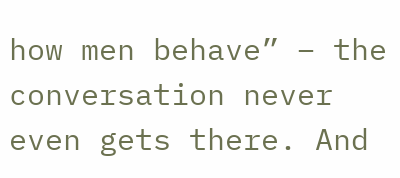how men behave” – the conversation never even gets there. And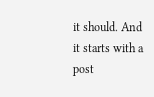it should. And it starts with a post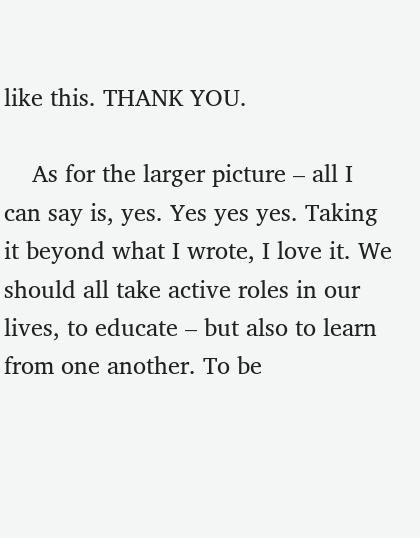like this. THANK YOU.

    As for the larger picture – all I can say is, yes. Yes yes yes. Taking it beyond what I wrote, I love it. We should all take active roles in our lives, to educate – but also to learn from one another. To be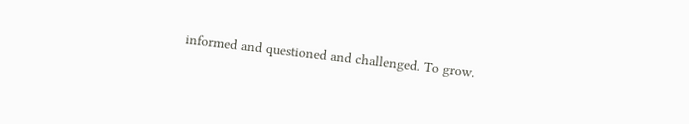informed and questioned and challenged. To grow.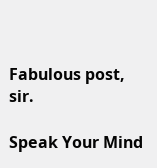Fabulous post, sir.

Speak Your Mind